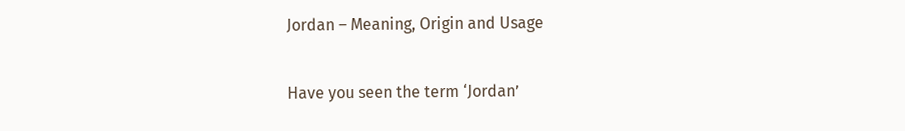Jordan – Meaning, Origin and Usage

Have you seen the term ‘Jordan’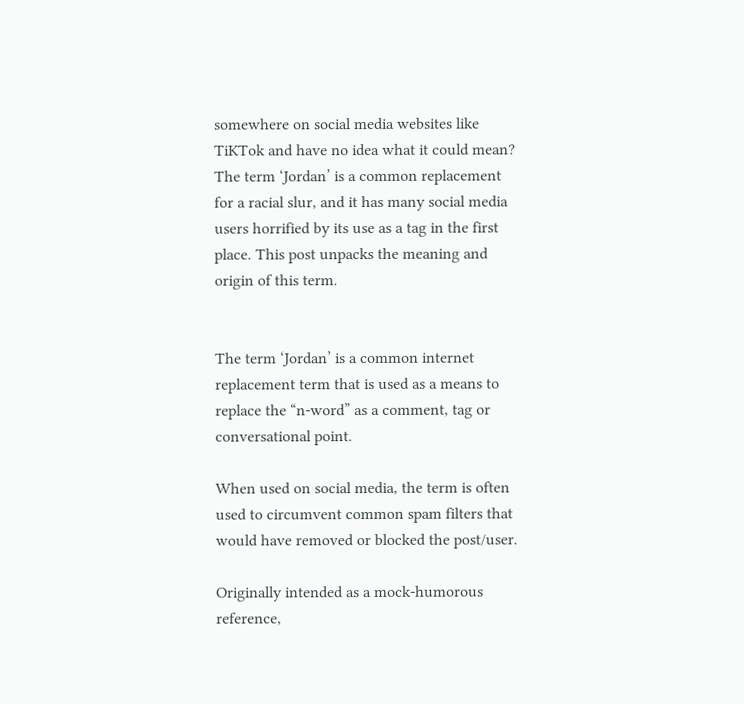somewhere on social media websites like TiKTok and have no idea what it could mean? The term ‘Jordan’ is a common replacement for a racial slur, and it has many social media users horrified by its use as a tag in the first place. This post unpacks the meaning and origin of this term.


The term ‘Jordan’ is a common internet replacement term that is used as a means to replace the “n-word” as a comment, tag or conversational point.

When used on social media, the term is often used to circumvent common spam filters that would have removed or blocked the post/user.

Originally intended as a mock-humorous reference,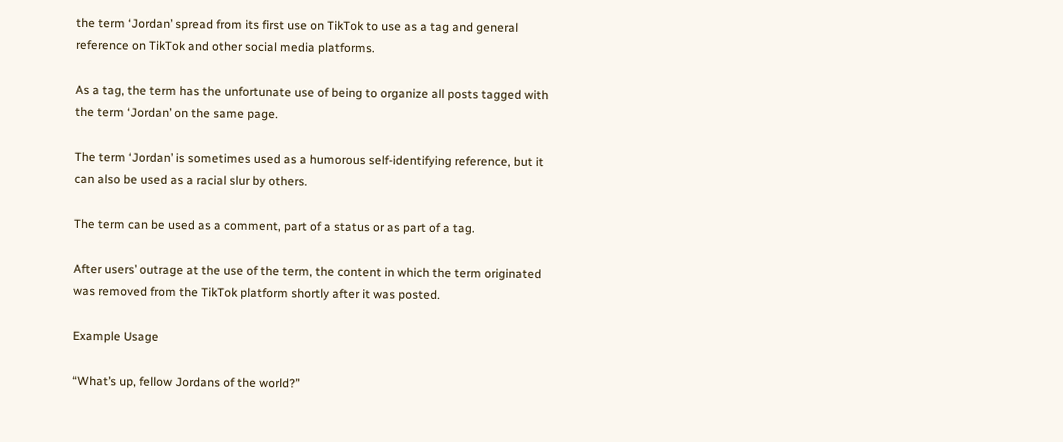the term ‘Jordan’ spread from its first use on TikTok to use as a tag and general reference on TikTok and other social media platforms.

As a tag, the term has the unfortunate use of being to organize all posts tagged with the term ‘Jordan’ on the same page.

The term ‘Jordan’ is sometimes used as a humorous self-identifying reference, but it can also be used as a racial slur by others.

The term can be used as a comment, part of a status or as part of a tag.

After users’ outrage at the use of the term, the content in which the term originated was removed from the TikTok platform shortly after it was posted.

Example Usage

“What’s up, fellow Jordans of the world?”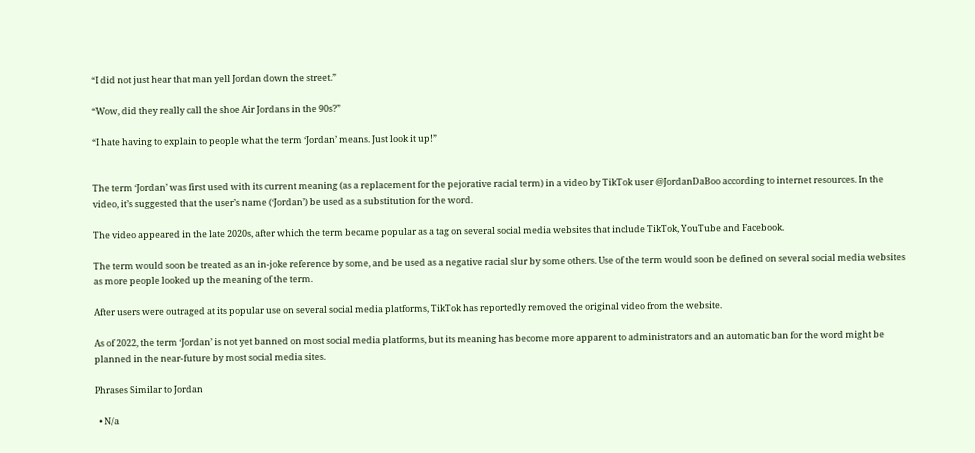“I did not just hear that man yell Jordan down the street.”

“Wow, did they really call the shoe Air Jordans in the 90s?”

“I hate having to explain to people what the term ‘Jordan’ means. Just look it up!”


The term ‘Jordan’ was first used with its current meaning (as a replacement for the pejorative racial term) in a video by TikTok user @JordanDaBoo according to internet resources. In the video, it’s suggested that the user’s name (‘Jordan’) be used as a substitution for the word.

The video appeared in the late 2020s, after which the term became popular as a tag on several social media websites that include TikTok, YouTube and Facebook.

The term would soon be treated as an in-joke reference by some, and be used as a negative racial slur by some others. Use of the term would soon be defined on several social media websites as more people looked up the meaning of the term.

After users were outraged at its popular use on several social media platforms, TikTok has reportedly removed the original video from the website.

As of 2022, the term ‘Jordan’ is not yet banned on most social media platforms, but its meaning has become more apparent to administrators and an automatic ban for the word might be planned in the near-future by most social media sites.

Phrases Similar to Jordan

  • N/a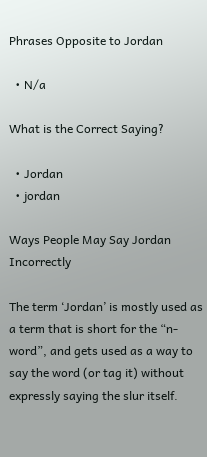Phrases Opposite to Jordan

  • N/a

What is the Correct Saying?

  • Jordan
  • jordan

Ways People May Say Jordan Incorrectly

The term ‘Jordan’ is mostly used as a term that is short for the “n-word”, and gets used as a way to say the word (or tag it) without expressly saying the slur itself.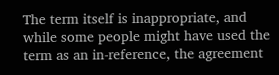The term itself is inappropriate, and while some people might have used the term as an in-reference, the agreement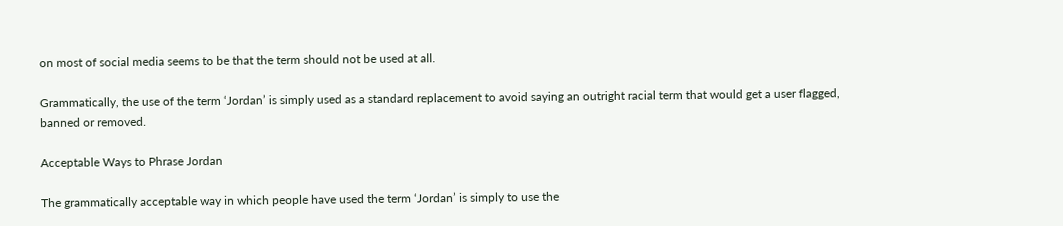on most of social media seems to be that the term should not be used at all.

Grammatically, the use of the term ‘Jordan’ is simply used as a standard replacement to avoid saying an outright racial term that would get a user flagged, banned or removed.

Acceptable Ways to Phrase Jordan

The grammatically acceptable way in which people have used the term ‘Jordan’ is simply to use the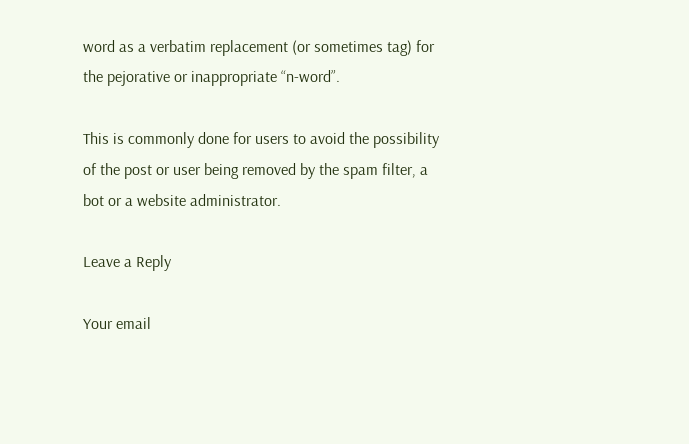word as a verbatim replacement (or sometimes tag) for the pejorative or inappropriate “n-word”.

This is commonly done for users to avoid the possibility of the post or user being removed by the spam filter, a bot or a website administrator.

Leave a Reply

Your email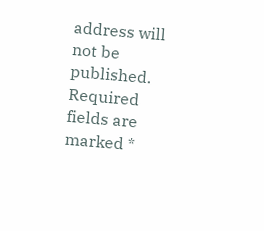address will not be published. Required fields are marked *